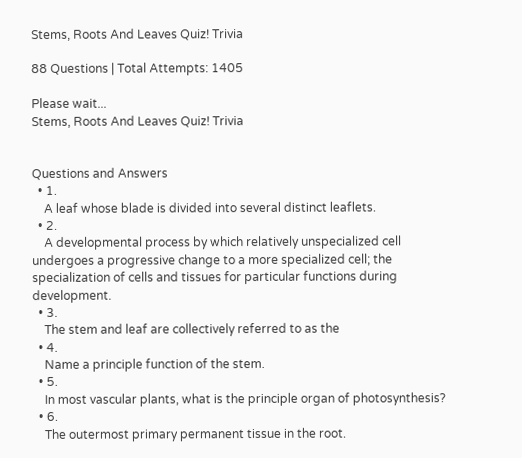Stems, Roots And Leaves Quiz! Trivia

88 Questions | Total Attempts: 1405

Please wait...
Stems, Roots And Leaves Quiz! Trivia


Questions and Answers
  • 1.
    A leaf whose blade is divided into several distinct leaflets.
  • 2.
    A developmental process by which relatively unspecialized cell undergoes a progressive change to a more specialized cell; the specialization of cells and tissues for particular functions during development.
  • 3.
    The stem and leaf are collectively referred to as the
  • 4.
    Name a principle function of the stem.
  • 5.
    In most vascular plants, what is the principle organ of photosynthesis?
  • 6.
    The outermost primary permanent tissue in the root.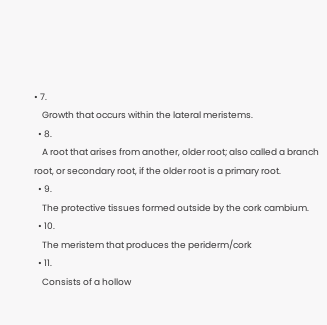• 7.
    Growth that occurs within the lateral meristems.
  • 8.
    A root that arises from another, older root; also called a branch root, or secondary root, if the older root is a primary root.
  • 9.
    The protective tissues formed outside by the cork cambium.
  • 10.
    The meristem that produces the periderm/cork
  • 11.
    Consists of a hollow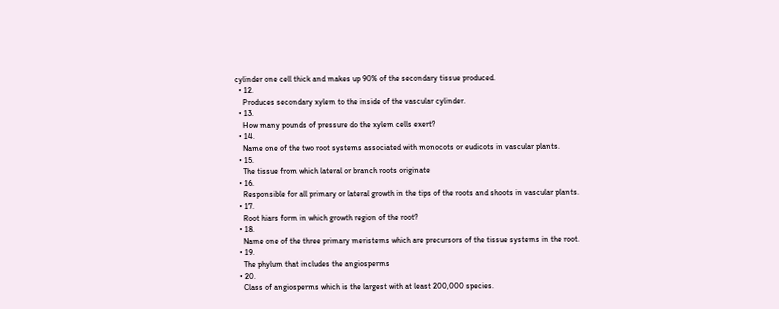cylinder one cell thick and makes up 90% of the secondary tissue produced.
  • 12.
    Produces secondary xylem to the inside of the vascular cylinder.
  • 13.
    How many pounds of pressure do the xylem cells exert?
  • 14.
    Name one of the two root systems associated with monocots or eudicots in vascular plants.
  • 15.
    The tissue from which lateral or branch roots originate
  • 16.
    Responsible for all primary or lateral growth in the tips of the roots and shoots in vascular plants.
  • 17.
    Root hiars form in which growth region of the root?
  • 18.
    Name one of the three primary meristems which are precursors of the tissue systems in the root.
  • 19.
    The phylum that includes the angiosperms
  • 20.
    Class of angiosperms which is the largest with at least 200,000 species.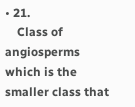• 21.
    Class of angiosperms which is the smaller class that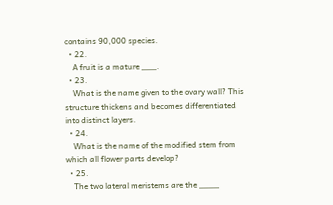contains 90,000 species.
  • 22.
    A fruit is a mature ___.
  • 23.
    What is the name given to the ovary wall? This structure thickens and becomes differentiated into distinct layers.
  • 24.
    What is the name of the modified stem from which all flower parts develop?
  • 25.
    The two lateral meristems are the ____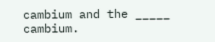cambium and the _____ cambium.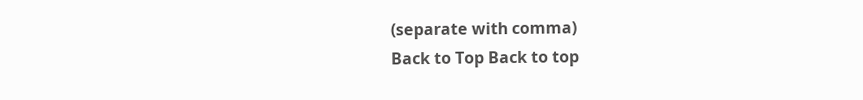(separate with comma)
Back to Top Back to top